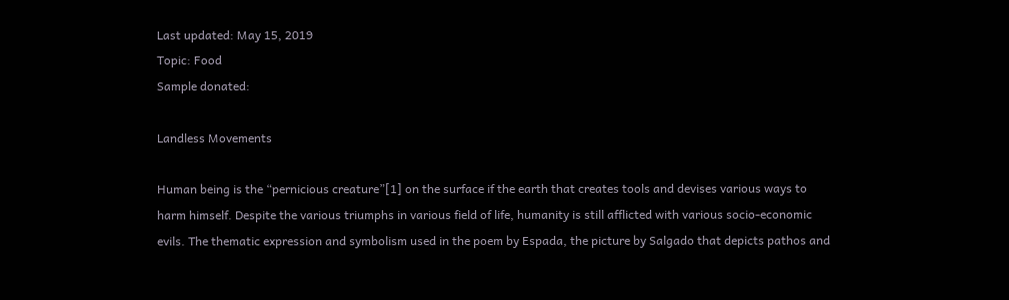Last updated: May 15, 2019
Topic: Food
Sample donated:

Landless Movements

Human being is the “pernicious creature”[1] on the surface if the earth that creates tools and devises various ways to harm himself. Despite the various triumphs in various field of life, humanity is still afflicted with various socio-economic evils. The thematic expression and symbolism used in the poem by Espada, the picture by Salgado that depicts pathos and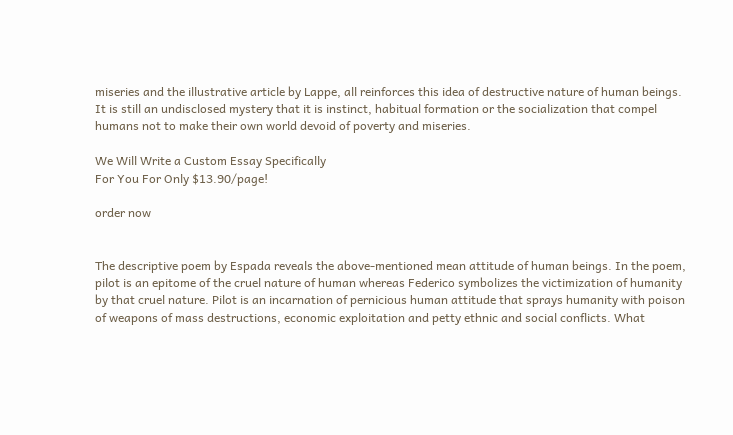miseries and the illustrative article by Lappe, all reinforces this idea of destructive nature of human beings. It is still an undisclosed mystery that it is instinct, habitual formation or the socialization that compel humans not to make their own world devoid of poverty and miseries.

We Will Write a Custom Essay Specifically
For You For Only $13.90/page!

order now


The descriptive poem by Espada reveals the above-mentioned mean attitude of human beings. In the poem, pilot is an epitome of the cruel nature of human whereas Federico symbolizes the victimization of humanity by that cruel nature. Pilot is an incarnation of pernicious human attitude that sprays humanity with poison of weapons of mass destructions, economic exploitation and petty ethnic and social conflicts. What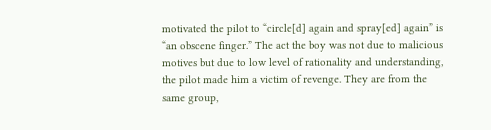motivated the pilot to “circle[d] again and spray[ed] again” is “an obscene finger.” The act the boy was not due to malicious motives but due to low level of rationality and understanding, the pilot made him a victim of revenge. They are from the same group,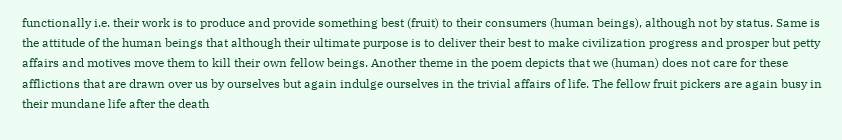functionally i.e. their work is to produce and provide something best (fruit) to their consumers (human beings), although not by status. Same is the attitude of the human beings that although their ultimate purpose is to deliver their best to make civilization progress and prosper but petty affairs and motives move them to kill their own fellow beings. Another theme in the poem depicts that we (human) does not care for these afflictions that are drawn over us by ourselves but again indulge ourselves in the trivial affairs of life. The fellow fruit pickers are again busy in their mundane life after the death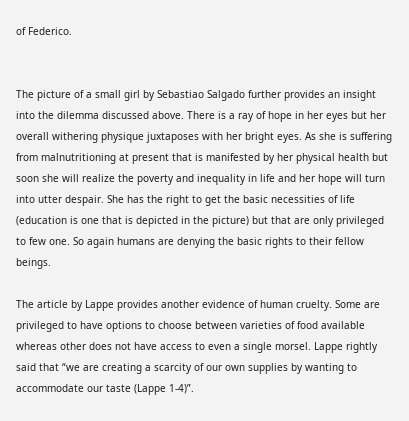of Federico.


The picture of a small girl by Sebastiao Salgado further provides an insight into the dilemma discussed above. There is a ray of hope in her eyes but her overall withering physique juxtaposes with her bright eyes. As she is suffering from malnutritioning at present that is manifested by her physical health but soon she will realize the poverty and inequality in life and her hope will turn into utter despair. She has the right to get the basic necessities of life (education is one that is depicted in the picture) but that are only privileged to few one. So again humans are denying the basic rights to their fellow beings.

The article by Lappe provides another evidence of human cruelty. Some are privileged to have options to choose between varieties of food available whereas other does not have access to even a single morsel. Lappe rightly said that “we are creating a scarcity of our own supplies by wanting to accommodate our taste (Lappe 1-4)”.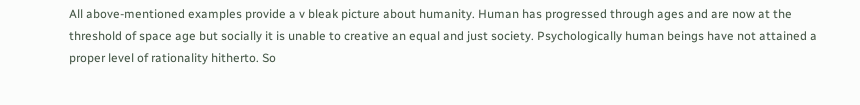All above-mentioned examples provide a v bleak picture about humanity. Human has progressed through ages and are now at the threshold of space age but socially it is unable to creative an equal and just society. Psychologically human beings have not attained a proper level of rationality hitherto. So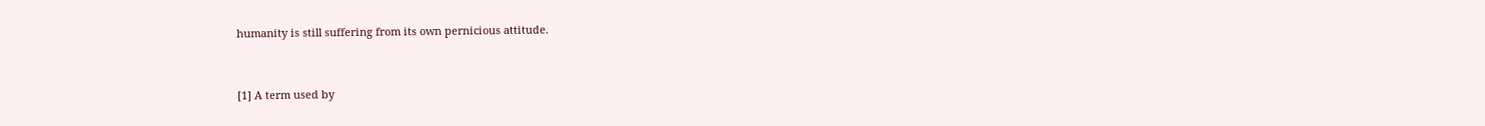humanity is still suffering from its own pernicious attitude.


[1] A term used by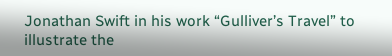Jonathan Swift in his work “Gulliver’s Travel” to illustrate the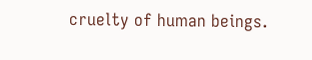cruelty of human beings.